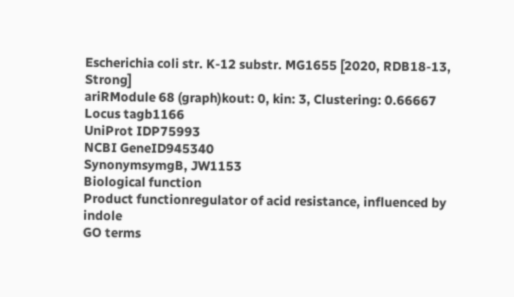Escherichia coli str. K-12 substr. MG1655 [2020, RDB18-13, Strong]
ariRModule 68 (graph)kout: 0, kin: 3, Clustering: 0.66667
Locus tagb1166
UniProt IDP75993
NCBI GeneID945340
SynonymsymgB, JW1153
Biological function
Product functionregulator of acid resistance, influenced by indole
GO terms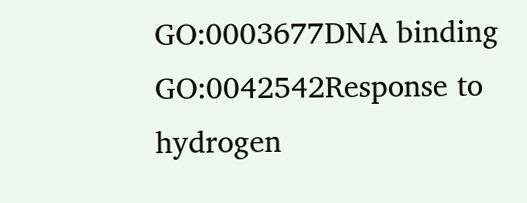GO:0003677DNA binding
GO:0042542Response to hydrogen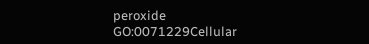peroxide
GO:0071229Cellular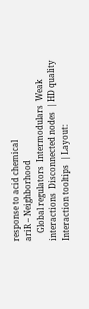response to acid chemical
ariR – Neighborhood
    Global regulators  Intermodulars  Weak interactions  Disconnected nodes  | HD quality  Interaction tooltips  | Layout: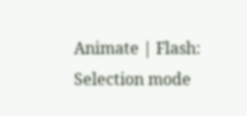Animate | Flash:  Selection mode